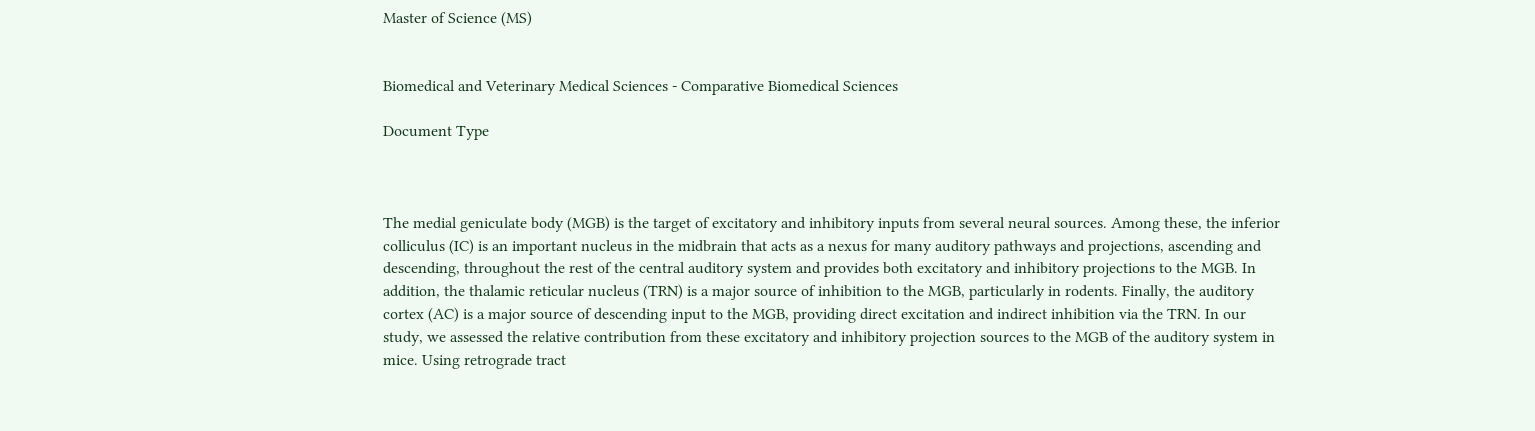Master of Science (MS)


Biomedical and Veterinary Medical Sciences - Comparative Biomedical Sciences

Document Type



The medial geniculate body (MGB) is the target of excitatory and inhibitory inputs from several neural sources. Among these, the inferior colliculus (IC) is an important nucleus in the midbrain that acts as a nexus for many auditory pathways and projections, ascending and descending, throughout the rest of the central auditory system and provides both excitatory and inhibitory projections to the MGB. In addition, the thalamic reticular nucleus (TRN) is a major source of inhibition to the MGB, particularly in rodents. Finally, the auditory cortex (AC) is a major source of descending input to the MGB, providing direct excitation and indirect inhibition via the TRN. In our study, we assessed the relative contribution from these excitatory and inhibitory projection sources to the MGB of the auditory system in mice. Using retrograde tract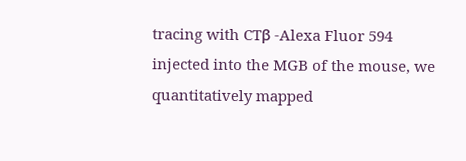tracing with CTβ -Alexa Fluor 594 injected into the MGB of the mouse, we quantitatively mapped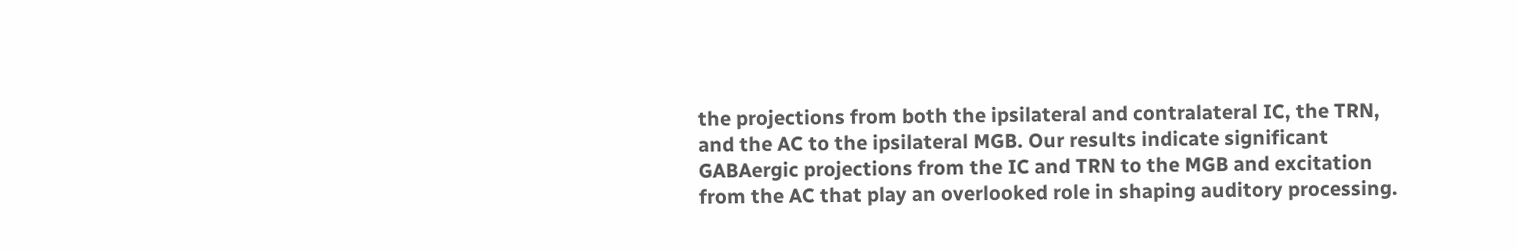the projections from both the ipsilateral and contralateral IC, the TRN, and the AC to the ipsilateral MGB. Our results indicate significant GABAergic projections from the IC and TRN to the MGB and excitation from the AC that play an overlooked role in shaping auditory processing.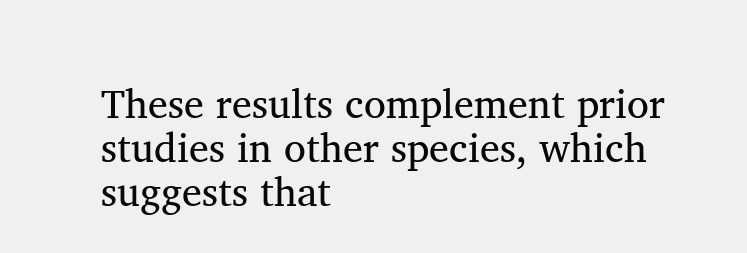These results complement prior studies in other species, which suggests that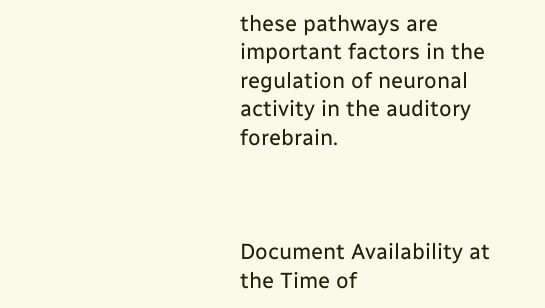these pathways are important factors in the regulation of neuronal activity in the auditory forebrain.



Document Availability at the Time of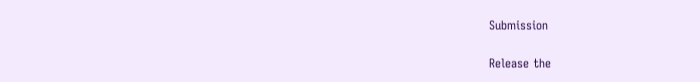Submission

Release the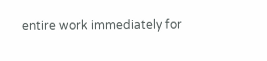entire work immediately for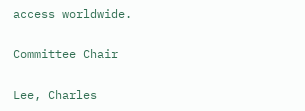access worldwide.

Committee Chair

Lee, Charles